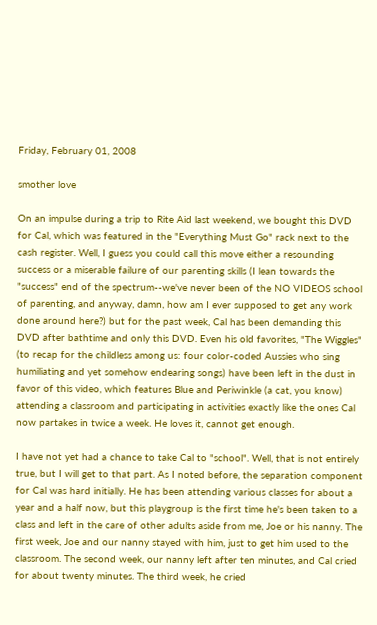Friday, February 01, 2008

smother love

On an impulse during a trip to Rite Aid last weekend, we bought this DVD for Cal, which was featured in the "Everything Must Go" rack next to the cash register. Well, I guess you could call this move either a resounding success or a miserable failure of our parenting skills (I lean towards the "success" end of the spectrum--we've never been of the NO VIDEOS school of parenting, and anyway, damn, how am I ever supposed to get any work done around here?) but for the past week, Cal has been demanding this DVD after bathtime and only this DVD. Even his old favorites, "The Wiggles" (to recap for the childless among us: four color-coded Aussies who sing humiliating and yet somehow endearing songs) have been left in the dust in favor of this video, which features Blue and Periwinkle (a cat, you know) attending a classroom and participating in activities exactly like the ones Cal now partakes in twice a week. He loves it, cannot get enough.

I have not yet had a chance to take Cal to "school". Well, that is not entirely true, but I will get to that part. As I noted before, the separation component for Cal was hard initially. He has been attending various classes for about a year and a half now, but this playgroup is the first time he's been taken to a class and left in the care of other adults aside from me, Joe or his nanny. The first week, Joe and our nanny stayed with him, just to get him used to the classroom. The second week, our nanny left after ten minutes, and Cal cried for about twenty minutes. The third week, he cried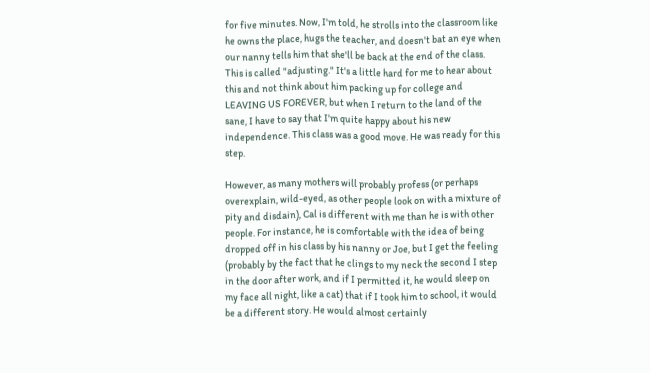for five minutes. Now, I'm told, he strolls into the classroom like he owns the place, hugs the teacher, and doesn't bat an eye when our nanny tells him that she'll be back at the end of the class. This is called "adjusting." It's a little hard for me to hear about this and not think about him packing up for college and LEAVING US FOREVER, but when I return to the land of the sane, I have to say that I'm quite happy about his new independence. This class was a good move. He was ready for this step.

However, as many mothers will probably profess (or perhaps overexplain, wild-eyed, as other people look on with a mixture of pity and disdain), Cal is different with me than he is with other people. For instance, he is comfortable with the idea of being dropped off in his class by his nanny or Joe, but I get the feeling (probably by the fact that he clings to my neck the second I step in the door after work, and if I permitted it, he would sleep on my face all night, like a cat) that if I took him to school, it would be a different story. He would almost certainly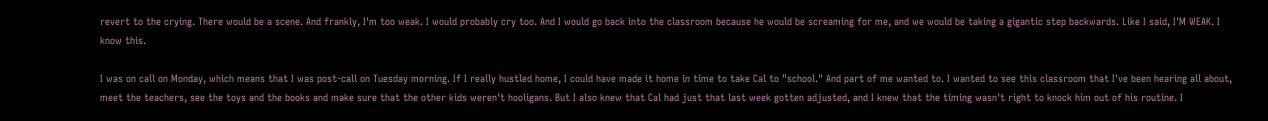revert to the crying. There would be a scene. And frankly, I'm too weak. I would probably cry too. And I would go back into the classroom because he would be screaming for me, and we would be taking a gigantic step backwards. Like I said, I'M WEAK. I know this.

I was on call on Monday, which means that I was post-call on Tuesday morning. If I really hustled home, I could have made it home in time to take Cal to "school." And part of me wanted to. I wanted to see this classroom that I've been hearing all about, meet the teachers, see the toys and the books and make sure that the other kids weren't hooligans. But I also knew that Cal had just that last week gotten adjusted, and I knew that the timing wasn't right to knock him out of his routine. I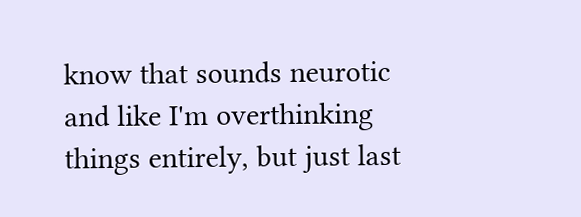know that sounds neurotic and like I'm overthinking things entirely, but just last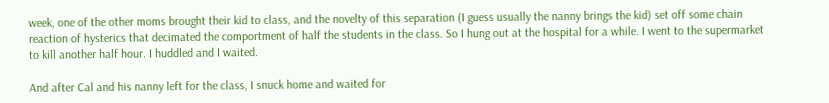week, one of the other moms brought their kid to class, and the novelty of this separation (I guess usually the nanny brings the kid) set off some chain reaction of hysterics that decimated the comportment of half the students in the class. So I hung out at the hospital for a while. I went to the supermarket to kill another half hour. I huddled and I waited.

And after Cal and his nanny left for the class, I snuck home and waited for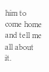him to come home and tell me all about it.